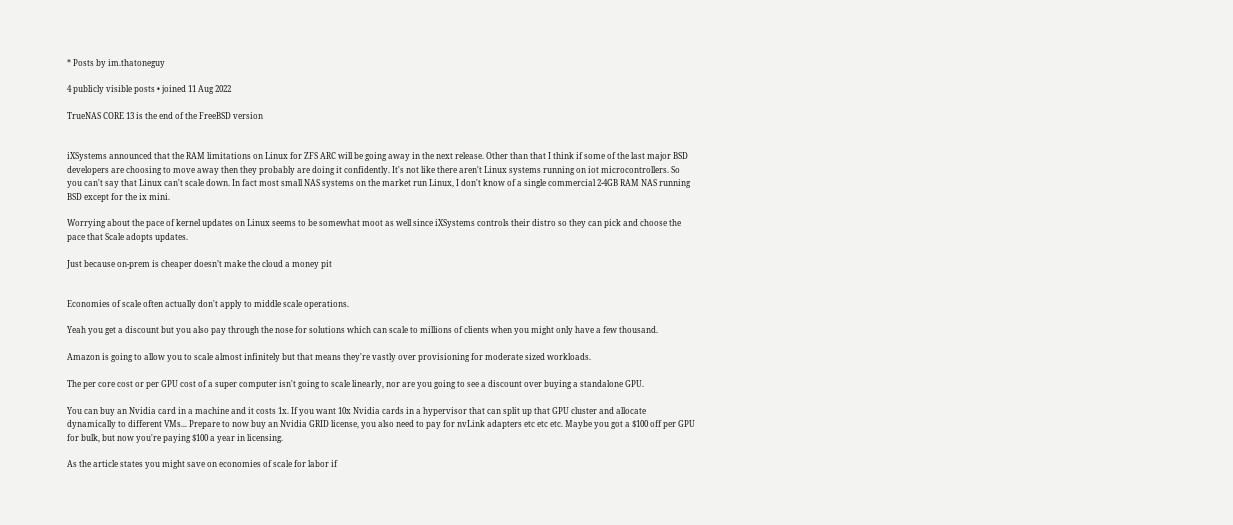* Posts by im.thatoneguy

4 publicly visible posts • joined 11 Aug 2022

TrueNAS CORE 13 is the end of the FreeBSD version


iXSystems announced that the RAM limitations on Linux for ZFS ARC will be going away in the next release. Other than that I think if some of the last major BSD developers are choosing to move away then they probably are doing it confidently. It's not like there aren't Linux systems running on iot microcontrollers. So you can't say that Linux can't scale down. In fact most small NAS systems on the market run Linux, I don't know of a single commercial 2-4GB RAM NAS running BSD except for the ix mini.

Worrying about the pace of kernel updates on Linux seems to be somewhat moot as well since iXSystems controls their distro so they can pick and choose the pace that Scale adopts updates.

Just because on-prem is cheaper doesn’t make the cloud a money pit


Economies of scale often actually don't apply to middle scale operations.

Yeah you get a discount but you also pay through the nose for solutions which can scale to millions of clients when you might only have a few thousand.

Amazon is going to allow you to scale almost infinitely but that means they're vastly over provisioning for moderate sized workloads.

The per core cost or per GPU cost of a super computer isn't going to scale linearly, nor are you going to see a discount over buying a standalone GPU.

You can buy an Nvidia card in a machine and it costs 1x. If you want 10x Nvidia cards in a hypervisor that can split up that GPU cluster and allocate dynamically to different VMs... Prepare to now buy an Nvidia GRID license, you also need to pay for nvLink adapters etc etc etc. Maybe you got a $100 off per GPU for bulk, but now you're paying $100 a year in licensing.

As the article states you might save on economies of scale for labor if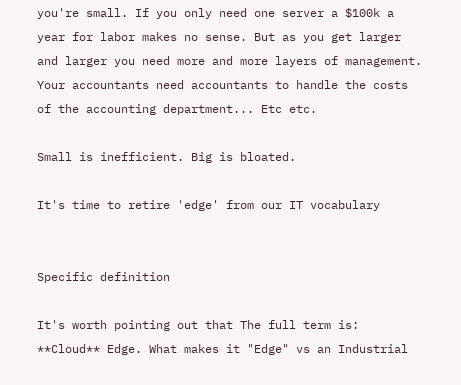you're small. If you only need one server a $100k a year for labor makes no sense. But as you get larger and larger you need more and more layers of management. Your accountants need accountants to handle the costs of the accounting department... Etc etc.

Small is inefficient. Big is bloated.

It's time to retire 'edge' from our IT vocabulary


Specific definition

It's worth pointing out that The full term is: **Cloud** Edge. What makes it "Edge" vs an Industrial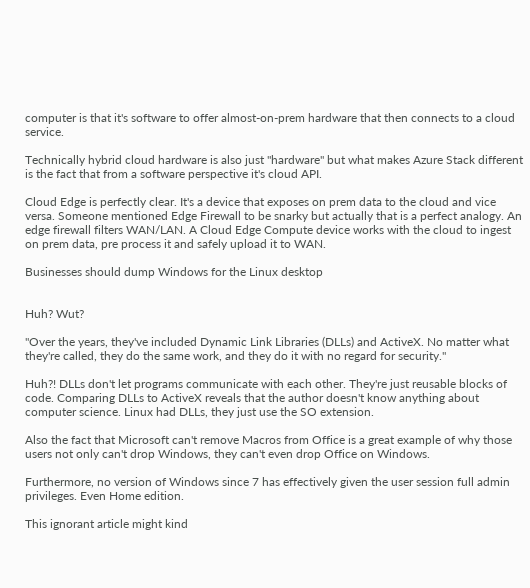computer is that it's software to offer almost-on-prem hardware that then connects to a cloud service.

Technically hybrid cloud hardware is also just "hardware" but what makes Azure Stack different is the fact that from a software perspective it's cloud API.

Cloud Edge is perfectly clear. It's a device that exposes on prem data to the cloud and vice versa. Someone mentioned Edge Firewall to be snarky but actually that is a perfect analogy. An edge firewall filters WAN/LAN. A Cloud Edge Compute device works with the cloud to ingest on prem data, pre process it and safely upload it to WAN.

Businesses should dump Windows for the Linux desktop


Huh? Wut?

"Over the years, they've included Dynamic Link Libraries (DLLs) and ActiveX. No matter what they're called, they do the same work, and they do it with no regard for security."

Huh?! DLLs don't let programs communicate with each other. They're just reusable blocks of code. Comparing DLLs to ActiveX reveals that the author doesn't know anything about computer science. Linux had DLLs, they just use the SO extension.

Also the fact that Microsoft can't remove Macros from Office is a great example of why those users not only can't drop Windows, they can't even drop Office on Windows.

Furthermore, no version of Windows since 7 has effectively given the user session full admin privileges. Even Home edition.

This ignorant article might kind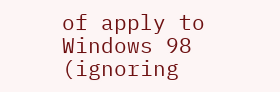of apply to Windows 98 (ignoring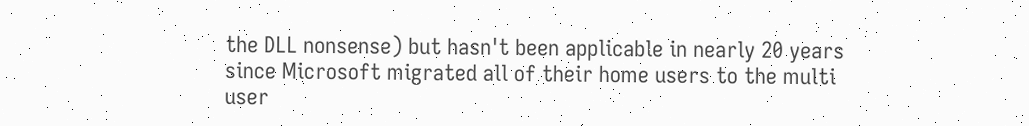the DLL nonsense) but hasn't been applicable in nearly 20 years since Microsoft migrated all of their home users to the multi user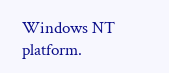Windows NT platform.